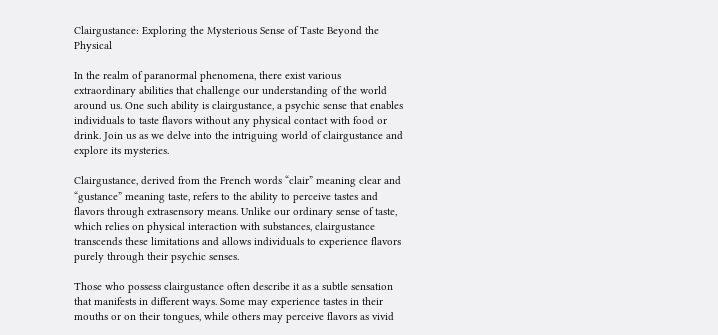Clairgustance: Exploring the Mysterious Sense of Taste Beyond the Physical

In the realm of paranormal phenomena, there exist various extraordinary abilities that challenge our understanding of the world around us. One such ability is clairgustance, a psychic sense that enables individuals to taste flavors without any physical contact with food or drink. Join us as we delve into the intriguing world of clairgustance and explore its mysteries.

Clairgustance, derived from the French words “clair” meaning clear and “gustance” meaning taste, refers to the ability to perceive tastes and flavors through extrasensory means. Unlike our ordinary sense of taste, which relies on physical interaction with substances, clairgustance transcends these limitations and allows individuals to experience flavors purely through their psychic senses.

Those who possess clairgustance often describe it as a subtle sensation that manifests in different ways. Some may experience tastes in their mouths or on their tongues, while others may perceive flavors as vivid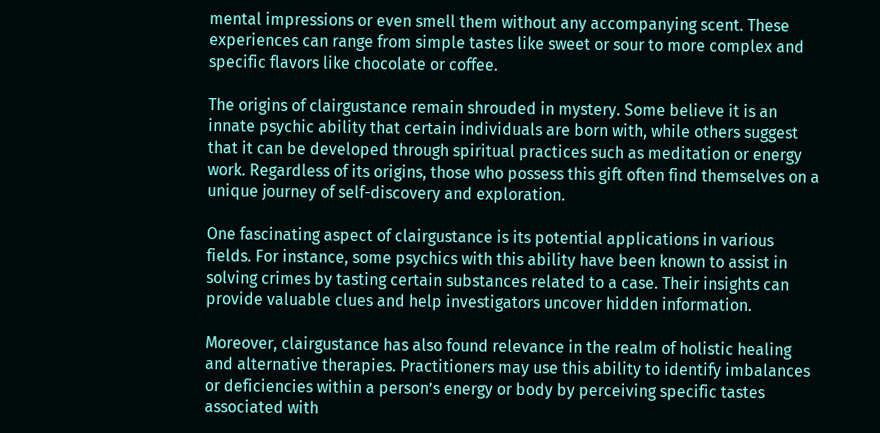mental impressions or even smell them without any accompanying scent. These experiences can range from simple tastes like sweet or sour to more complex and specific flavors like chocolate or coffee.

The origins of clairgustance remain shrouded in mystery. Some believe it is an innate psychic ability that certain individuals are born with, while others suggest that it can be developed through spiritual practices such as meditation or energy work. Regardless of its origins, those who possess this gift often find themselves on a unique journey of self-discovery and exploration.

One fascinating aspect of clairgustance is its potential applications in various fields. For instance, some psychics with this ability have been known to assist in solving crimes by tasting certain substances related to a case. Their insights can provide valuable clues and help investigators uncover hidden information.

Moreover, clairgustance has also found relevance in the realm of holistic healing and alternative therapies. Practitioners may use this ability to identify imbalances or deficiencies within a person’s energy or body by perceiving specific tastes associated with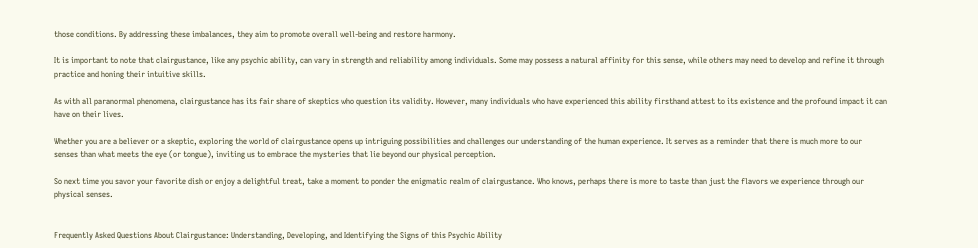those conditions. By addressing these imbalances, they aim to promote overall well-being and restore harmony.

It is important to note that clairgustance, like any psychic ability, can vary in strength and reliability among individuals. Some may possess a natural affinity for this sense, while others may need to develop and refine it through practice and honing their intuitive skills.

As with all paranormal phenomena, clairgustance has its fair share of skeptics who question its validity. However, many individuals who have experienced this ability firsthand attest to its existence and the profound impact it can have on their lives.

Whether you are a believer or a skeptic, exploring the world of clairgustance opens up intriguing possibilities and challenges our understanding of the human experience. It serves as a reminder that there is much more to our senses than what meets the eye (or tongue), inviting us to embrace the mysteries that lie beyond our physical perception.

So next time you savor your favorite dish or enjoy a delightful treat, take a moment to ponder the enigmatic realm of clairgustance. Who knows, perhaps there is more to taste than just the flavors we experience through our physical senses.


Frequently Asked Questions About Clairgustance: Understanding, Developing, and Identifying the Signs of this Psychic Ability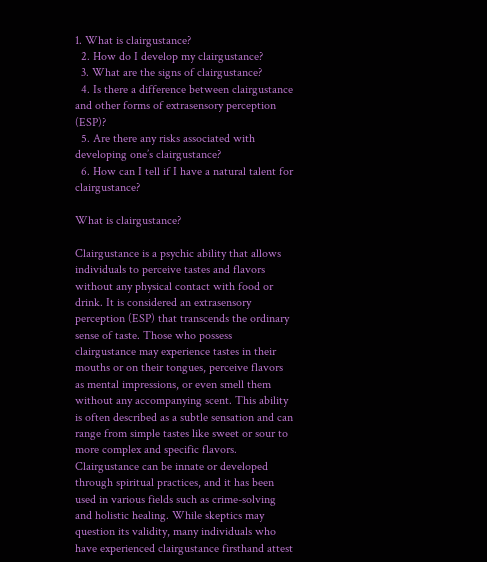1. What is clairgustance?
  2. How do I develop my clairgustance?
  3. What are the signs of clairgustance?
  4. Is there a difference between clairgustance and other forms of extrasensory perception (ESP)?
  5. Are there any risks associated with developing one’s clairgustance?
  6. How can I tell if I have a natural talent for clairgustance?

What is clairgustance?

Clairgustance is a psychic ability that allows individuals to perceive tastes and flavors without any physical contact with food or drink. It is considered an extrasensory perception (ESP) that transcends the ordinary sense of taste. Those who possess clairgustance may experience tastes in their mouths or on their tongues, perceive flavors as mental impressions, or even smell them without any accompanying scent. This ability is often described as a subtle sensation and can range from simple tastes like sweet or sour to more complex and specific flavors. Clairgustance can be innate or developed through spiritual practices, and it has been used in various fields such as crime-solving and holistic healing. While skeptics may question its validity, many individuals who have experienced clairgustance firsthand attest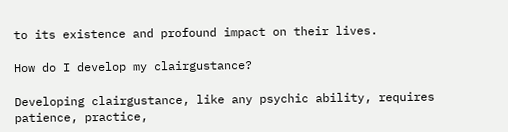to its existence and profound impact on their lives.

How do I develop my clairgustance?

Developing clairgustance, like any psychic ability, requires patience, practice,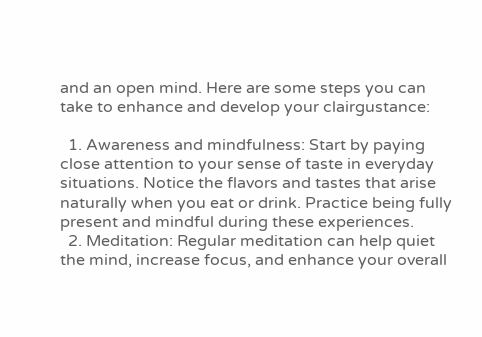and an open mind. Here are some steps you can take to enhance and develop your clairgustance:

  1. Awareness and mindfulness: Start by paying close attention to your sense of taste in everyday situations. Notice the flavors and tastes that arise naturally when you eat or drink. Practice being fully present and mindful during these experiences.
  2. Meditation: Regular meditation can help quiet the mind, increase focus, and enhance your overall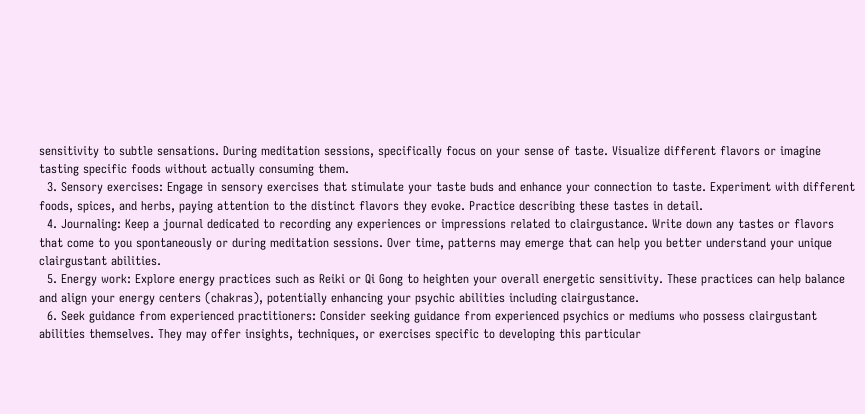sensitivity to subtle sensations. During meditation sessions, specifically focus on your sense of taste. Visualize different flavors or imagine tasting specific foods without actually consuming them.
  3. Sensory exercises: Engage in sensory exercises that stimulate your taste buds and enhance your connection to taste. Experiment with different foods, spices, and herbs, paying attention to the distinct flavors they evoke. Practice describing these tastes in detail.
  4. Journaling: Keep a journal dedicated to recording any experiences or impressions related to clairgustance. Write down any tastes or flavors that come to you spontaneously or during meditation sessions. Over time, patterns may emerge that can help you better understand your unique clairgustant abilities.
  5. Energy work: Explore energy practices such as Reiki or Qi Gong to heighten your overall energetic sensitivity. These practices can help balance and align your energy centers (chakras), potentially enhancing your psychic abilities including clairgustance.
  6. Seek guidance from experienced practitioners: Consider seeking guidance from experienced psychics or mediums who possess clairgustant abilities themselves. They may offer insights, techniques, or exercises specific to developing this particular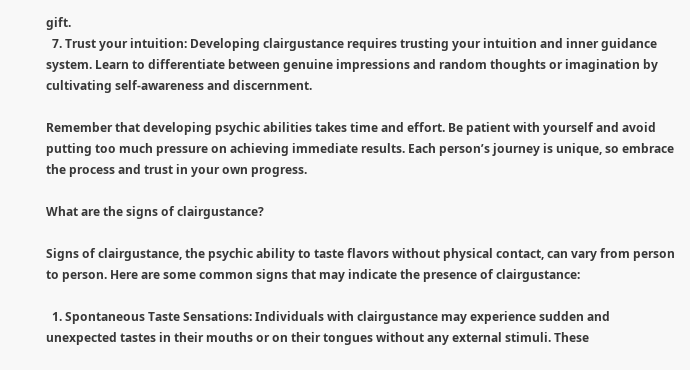gift.
  7. Trust your intuition: Developing clairgustance requires trusting your intuition and inner guidance system. Learn to differentiate between genuine impressions and random thoughts or imagination by cultivating self-awareness and discernment.

Remember that developing psychic abilities takes time and effort. Be patient with yourself and avoid putting too much pressure on achieving immediate results. Each person’s journey is unique, so embrace the process and trust in your own progress.

What are the signs of clairgustance?

Signs of clairgustance, the psychic ability to taste flavors without physical contact, can vary from person to person. Here are some common signs that may indicate the presence of clairgustance:

  1. Spontaneous Taste Sensations: Individuals with clairgustance may experience sudden and unexpected tastes in their mouths or on their tongues without any external stimuli. These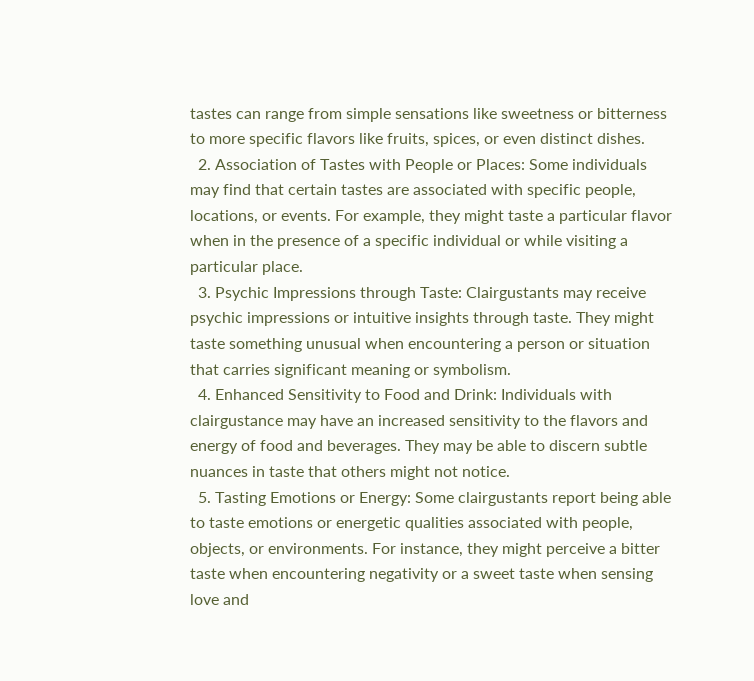tastes can range from simple sensations like sweetness or bitterness to more specific flavors like fruits, spices, or even distinct dishes.
  2. Association of Tastes with People or Places: Some individuals may find that certain tastes are associated with specific people, locations, or events. For example, they might taste a particular flavor when in the presence of a specific individual or while visiting a particular place.
  3. Psychic Impressions through Taste: Clairgustants may receive psychic impressions or intuitive insights through taste. They might taste something unusual when encountering a person or situation that carries significant meaning or symbolism.
  4. Enhanced Sensitivity to Food and Drink: Individuals with clairgustance may have an increased sensitivity to the flavors and energy of food and beverages. They may be able to discern subtle nuances in taste that others might not notice.
  5. Tasting Emotions or Energy: Some clairgustants report being able to taste emotions or energetic qualities associated with people, objects, or environments. For instance, they might perceive a bitter taste when encountering negativity or a sweet taste when sensing love and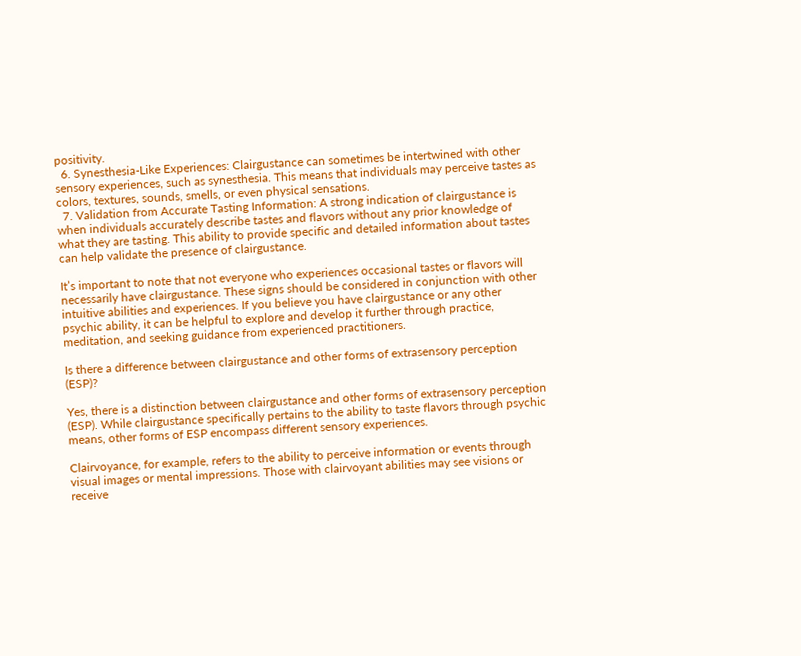positivity.
  6. Synesthesia-Like Experiences: Clairgustance can sometimes be intertwined with other sensory experiences, such as synesthesia. This means that individuals may perceive tastes as colors, textures, sounds, smells, or even physical sensations.
  7. Validation from Accurate Tasting Information: A strong indication of clairgustance is when individuals accurately describe tastes and flavors without any prior knowledge of what they are tasting. This ability to provide specific and detailed information about tastes can help validate the presence of clairgustance.

It’s important to note that not everyone who experiences occasional tastes or flavors will necessarily have clairgustance. These signs should be considered in conjunction with other intuitive abilities and experiences. If you believe you have clairgustance or any other psychic ability, it can be helpful to explore and develop it further through practice, meditation, and seeking guidance from experienced practitioners.

Is there a difference between clairgustance and other forms of extrasensory perception (ESP)?

Yes, there is a distinction between clairgustance and other forms of extrasensory perception (ESP). While clairgustance specifically pertains to the ability to taste flavors through psychic means, other forms of ESP encompass different sensory experiences.

Clairvoyance, for example, refers to the ability to perceive information or events through visual images or mental impressions. Those with clairvoyant abilities may see visions or receive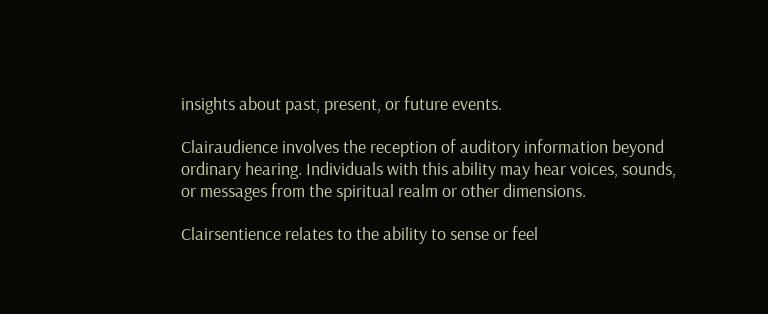insights about past, present, or future events.

Clairaudience involves the reception of auditory information beyond ordinary hearing. Individuals with this ability may hear voices, sounds, or messages from the spiritual realm or other dimensions.

Clairsentience relates to the ability to sense or feel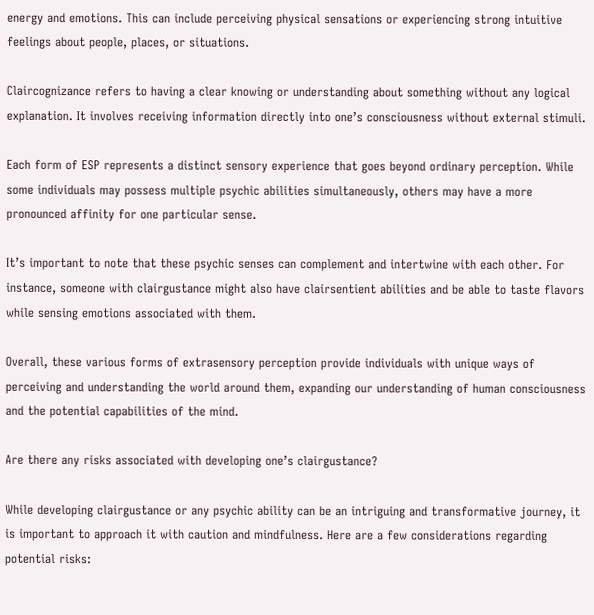energy and emotions. This can include perceiving physical sensations or experiencing strong intuitive feelings about people, places, or situations.

Claircognizance refers to having a clear knowing or understanding about something without any logical explanation. It involves receiving information directly into one’s consciousness without external stimuli.

Each form of ESP represents a distinct sensory experience that goes beyond ordinary perception. While some individuals may possess multiple psychic abilities simultaneously, others may have a more pronounced affinity for one particular sense.

It’s important to note that these psychic senses can complement and intertwine with each other. For instance, someone with clairgustance might also have clairsentient abilities and be able to taste flavors while sensing emotions associated with them.

Overall, these various forms of extrasensory perception provide individuals with unique ways of perceiving and understanding the world around them, expanding our understanding of human consciousness and the potential capabilities of the mind.

Are there any risks associated with developing one’s clairgustance?

While developing clairgustance or any psychic ability can be an intriguing and transformative journey, it is important to approach it with caution and mindfulness. Here are a few considerations regarding potential risks: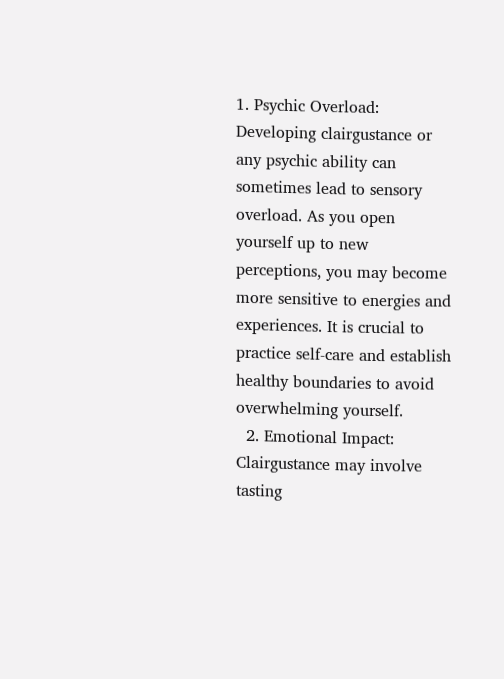1. Psychic Overload: Developing clairgustance or any psychic ability can sometimes lead to sensory overload. As you open yourself up to new perceptions, you may become more sensitive to energies and experiences. It is crucial to practice self-care and establish healthy boundaries to avoid overwhelming yourself.
  2. Emotional Impact: Clairgustance may involve tasting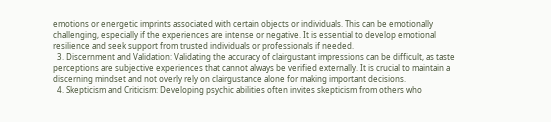emotions or energetic imprints associated with certain objects or individuals. This can be emotionally challenging, especially if the experiences are intense or negative. It is essential to develop emotional resilience and seek support from trusted individuals or professionals if needed.
  3. Discernment and Validation: Validating the accuracy of clairgustant impressions can be difficult, as taste perceptions are subjective experiences that cannot always be verified externally. It is crucial to maintain a discerning mindset and not overly rely on clairgustance alone for making important decisions.
  4. Skepticism and Criticism: Developing psychic abilities often invites skepticism from others who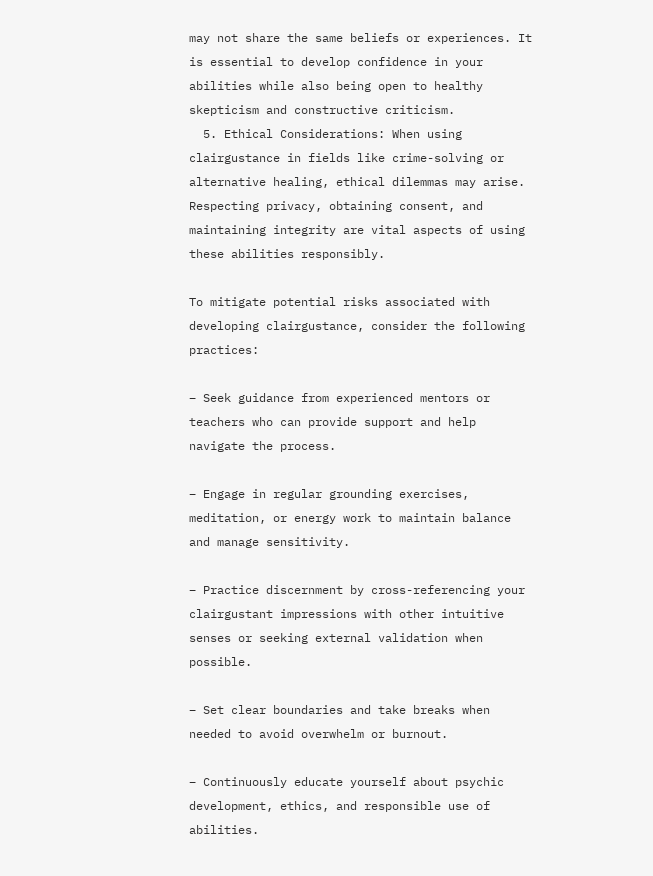may not share the same beliefs or experiences. It is essential to develop confidence in your abilities while also being open to healthy skepticism and constructive criticism.
  5. Ethical Considerations: When using clairgustance in fields like crime-solving or alternative healing, ethical dilemmas may arise. Respecting privacy, obtaining consent, and maintaining integrity are vital aspects of using these abilities responsibly.

To mitigate potential risks associated with developing clairgustance, consider the following practices:

– Seek guidance from experienced mentors or teachers who can provide support and help navigate the process.

– Engage in regular grounding exercises, meditation, or energy work to maintain balance and manage sensitivity.

– Practice discernment by cross-referencing your clairgustant impressions with other intuitive senses or seeking external validation when possible.

– Set clear boundaries and take breaks when needed to avoid overwhelm or burnout.

– Continuously educate yourself about psychic development, ethics, and responsible use of abilities.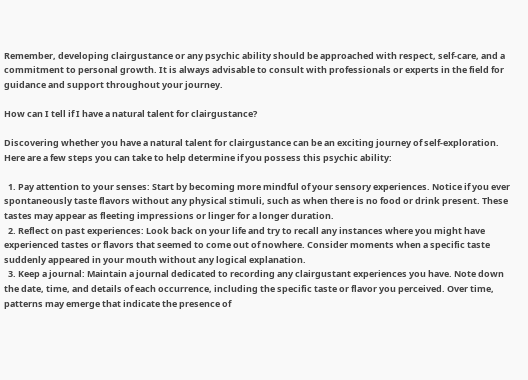Remember, developing clairgustance or any psychic ability should be approached with respect, self-care, and a commitment to personal growth. It is always advisable to consult with professionals or experts in the field for guidance and support throughout your journey.

How can I tell if I have a natural talent for clairgustance?

Discovering whether you have a natural talent for clairgustance can be an exciting journey of self-exploration. Here are a few steps you can take to help determine if you possess this psychic ability:

  1. Pay attention to your senses: Start by becoming more mindful of your sensory experiences. Notice if you ever spontaneously taste flavors without any physical stimuli, such as when there is no food or drink present. These tastes may appear as fleeting impressions or linger for a longer duration.
  2. Reflect on past experiences: Look back on your life and try to recall any instances where you might have experienced tastes or flavors that seemed to come out of nowhere. Consider moments when a specific taste suddenly appeared in your mouth without any logical explanation.
  3. Keep a journal: Maintain a journal dedicated to recording any clairgustant experiences you have. Note down the date, time, and details of each occurrence, including the specific taste or flavor you perceived. Over time, patterns may emerge that indicate the presence of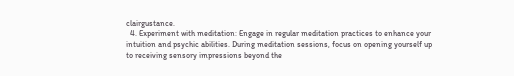clairgustance.
  4. Experiment with meditation: Engage in regular meditation practices to enhance your intuition and psychic abilities. During meditation sessions, focus on opening yourself up to receiving sensory impressions beyond the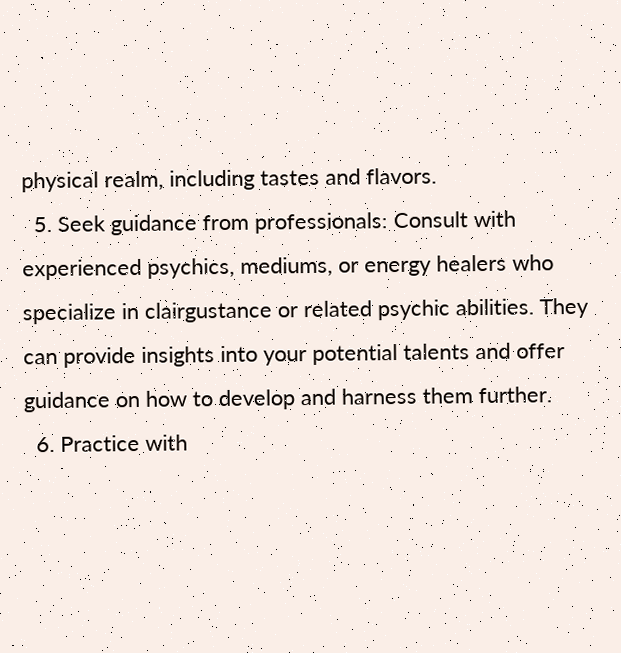physical realm, including tastes and flavors.
  5. Seek guidance from professionals: Consult with experienced psychics, mediums, or energy healers who specialize in clairgustance or related psychic abilities. They can provide insights into your potential talents and offer guidance on how to develop and harness them further.
  6. Practice with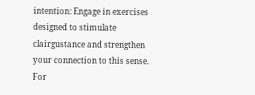intention: Engage in exercises designed to stimulate clairgustance and strengthen your connection to this sense. For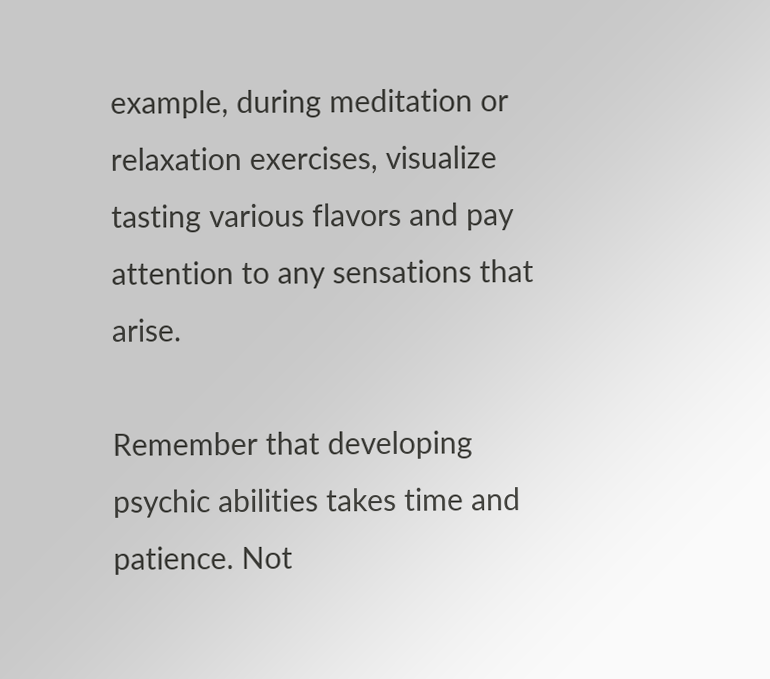example, during meditation or relaxation exercises, visualize tasting various flavors and pay attention to any sensations that arise.

Remember that developing psychic abilities takes time and patience. Not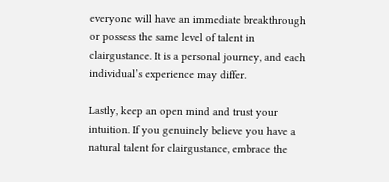everyone will have an immediate breakthrough or possess the same level of talent in clairgustance. It is a personal journey, and each individual’s experience may differ.

Lastly, keep an open mind and trust your intuition. If you genuinely believe you have a natural talent for clairgustance, embrace the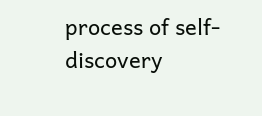process of self-discovery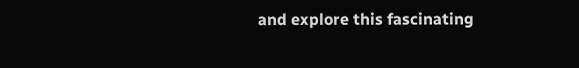and explore this fascinating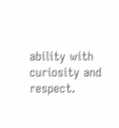ability with curiosity and respect.